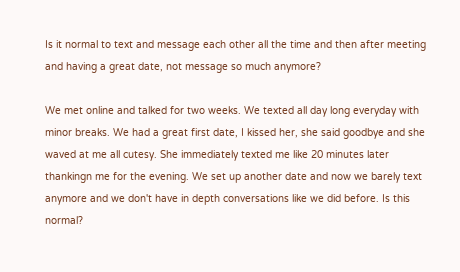Is it normal to text and message each other all the time and then after meeting and having a great date, not message so much anymore?

We met online and talked for two weeks. We texted all day long everyday with minor breaks. We had a great first date, I kissed her, she said goodbye and she waved at me all cutesy. She immediately texted me like 20 minutes later thankingn me for the evening. We set up another date and now we barely text anymore and we don't have in depth conversations like we did before. Is this normal?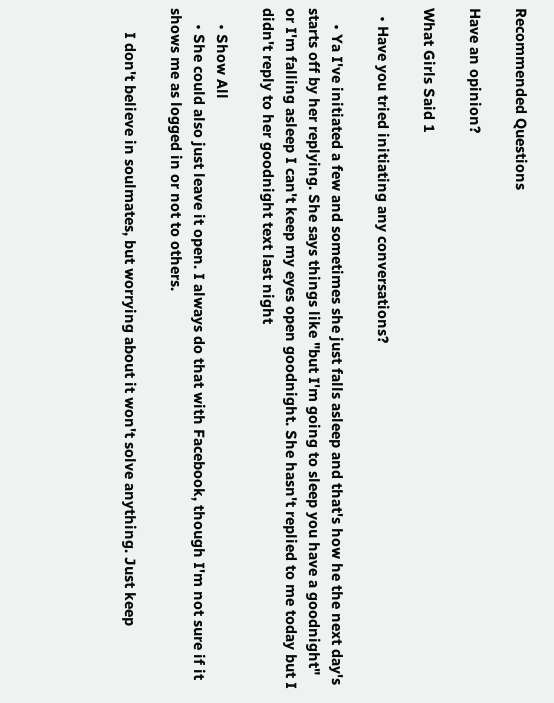Recommended Questions

Have an opinion?

What Girls Said 1

  • Have you tried initiating any conversations?

    • Ya I've initiated a few and sometimes she just falls asleep and that's how he the next day's starts off by her replying. She says things like "but I'm going to sleep you have a goodnight" or I'm falling asleep I can't keep my eyes open goodnight. She hasn't replied to me today but I didn't reply to her goodnight text last night

    • Show All
    • She could also just leave it open. I always do that with Facebook, though I'm not sure if it shows me as logged in or not to others.

      I don't believe in soulmates, but worrying about it won't solve anything. Just keep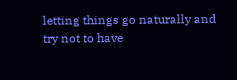letting things go naturally and try not to have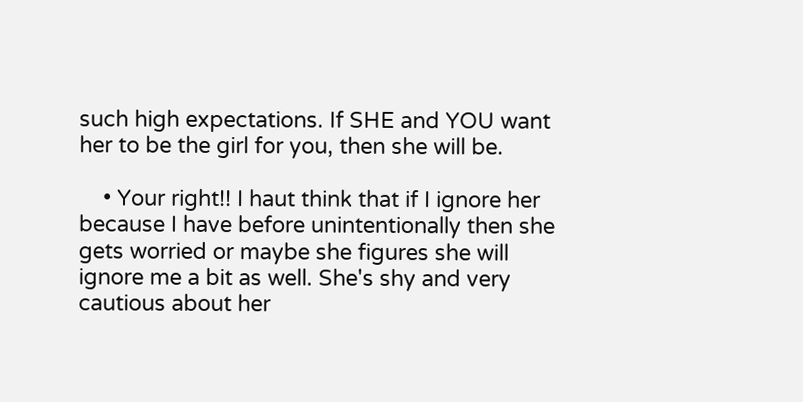such high expectations. If SHE and YOU want her to be the girl for you, then she will be.

    • Your right!! I haut think that if I ignore her because I have before unintentionally then she gets worried or maybe she figures she will ignore me a bit as well. She's shy and very cautious about her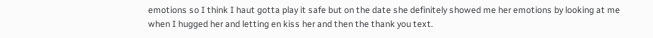emotions so I think I haut gotta play it safe but on the date she definitely showed me her emotions by looking at me when I hugged her and letting en kiss her and then the thank you text.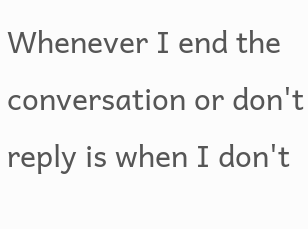Whenever I end the conversation or don't reply is when I don't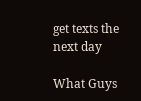get texts the next day

What Guys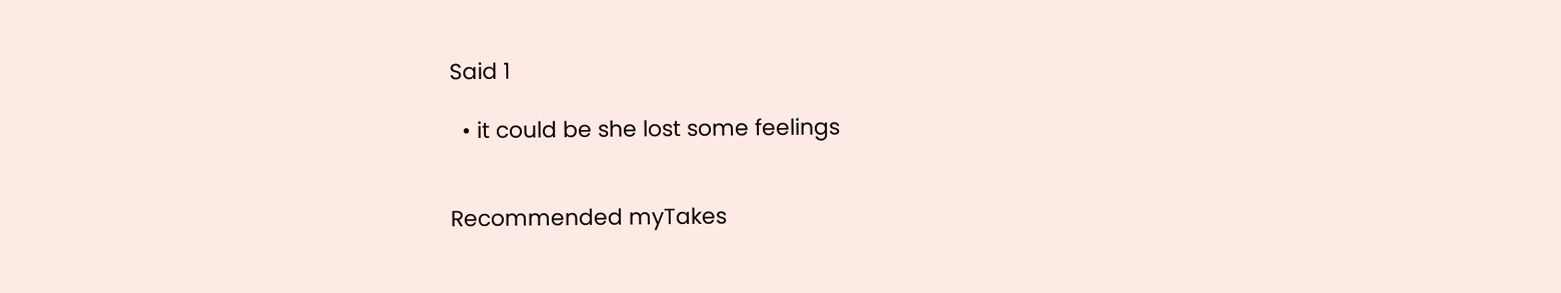Said 1

  • it could be she lost some feelings


Recommended myTakes